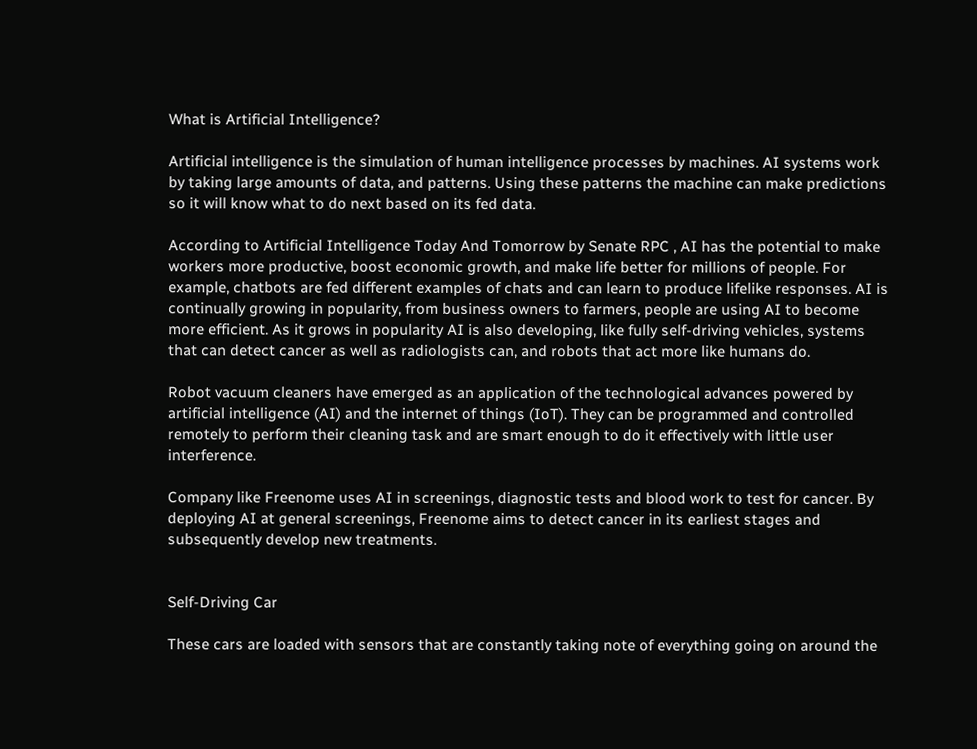What is Artificial Intelligence?

Artificial intelligence is the simulation of human intelligence processes by machines. AI systems work by taking large amounts of data, and patterns. Using these patterns the machine can make predictions so it will know what to do next based on its fed data.

According to Artificial Intelligence Today And Tomorrow by Senate RPC , AI has the potential to make workers more productive, boost economic growth, and make life better for millions of people. For example, chatbots are fed different examples of chats and can learn to produce lifelike responses. AI is continually growing in popularity, from business owners to farmers, people are using AI to become more efficient. As it grows in popularity AI is also developing, like fully self-driving vehicles, systems that can detect cancer as well as radiologists can, and robots that act more like humans do.

Robot vacuum cleaners have emerged as an application of the technological advances powered by artificial intelligence (AI) and the internet of things (IoT). They can be programmed and controlled remotely to perform their cleaning task and are smart enough to do it effectively with little user interference.

Company like Freenome uses AI in screenings, diagnostic tests and blood work to test for cancer. By deploying AI at general screenings, Freenome aims to detect cancer in its earliest stages and subsequently develop new treatments.


Self-Driving Car

These cars are loaded with sensors that are constantly taking note of everything going on around the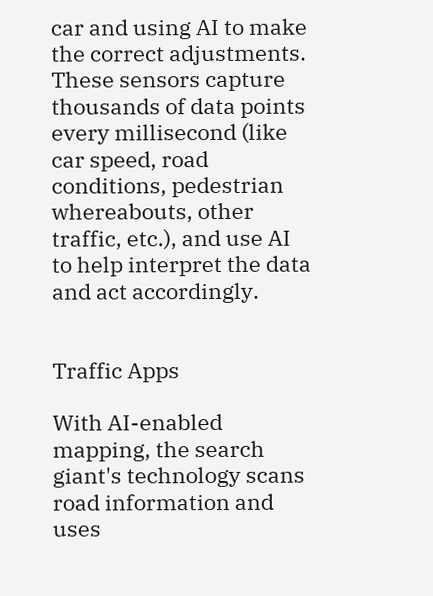car and using AI to make the correct adjustments. These sensors capture thousands of data points every millisecond (like car speed, road conditions, pedestrian whereabouts, other traffic, etc.), and use AI to help interpret the data and act accordingly.


Traffic Apps

With AI-enabled mapping, the search giant's technology scans road information and uses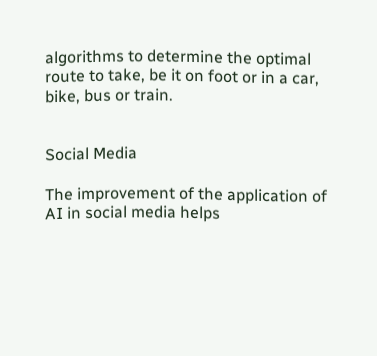algorithms to determine the optimal route to take, be it on foot or in a car, bike, bus or train.


Social Media

The improvement of the application of AI in social media helps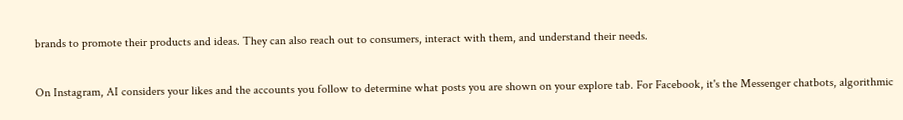brands to promote their products and ideas. They can also reach out to consumers, interact with them, and understand their needs.

On Instagram, AI considers your likes and the accounts you follow to determine what posts you are shown on your explore tab. For Facebook, it's the Messenger chatbots, algorithmic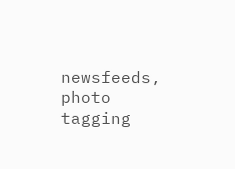newsfeeds, photo tagging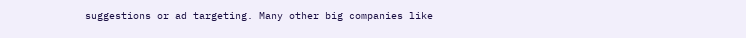suggestions or ad targeting. Many other big companies like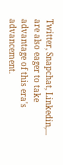Twitter, Snapchat, Linkedin,... are also eager to take advantage of this era's advancement.